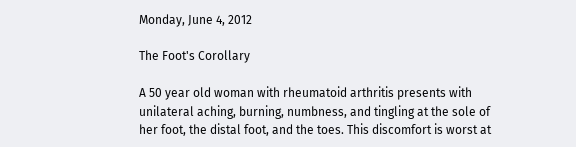Monday, June 4, 2012

The Foot's Corollary

A 50 year old woman with rheumatoid arthritis presents with unilateral aching, burning, numbness, and tingling at the sole of her foot, the distal foot, and the toes. This discomfort is worst at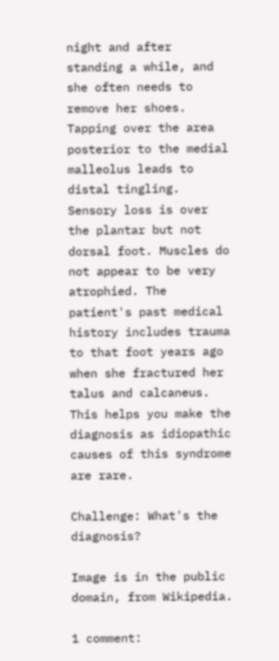night and after standing a while, and she often needs to remove her shoes. Tapping over the area posterior to the medial malleolus leads to distal tingling. Sensory loss is over the plantar but not dorsal foot. Muscles do not appear to be very atrophied. The patient's past medical history includes trauma to that foot years ago when she fractured her talus and calcaneus. This helps you make the diagnosis as idiopathic causes of this syndrome are rare.

Challenge: What's the diagnosis?

Image is in the public domain, from Wikipedia.

1 comment: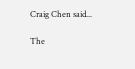Craig Chen said...

The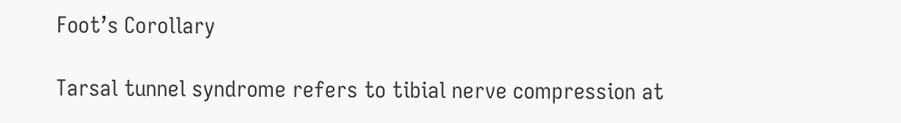Foot’s Corollary

Tarsal tunnel syndrome refers to tibial nerve compression at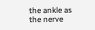the ankle as the nerve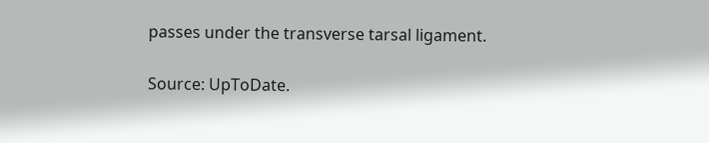passes under the transverse tarsal ligament.

Source: UpToDate.